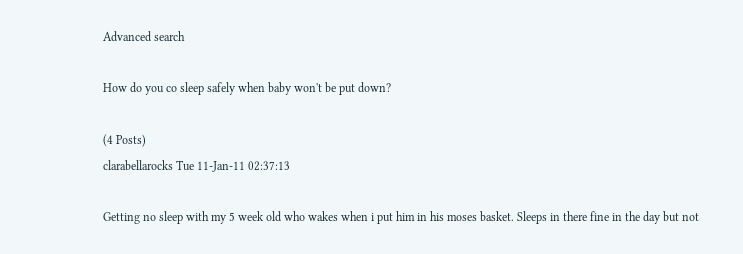Advanced search

How do you co sleep safely when baby won't be put down?

(4 Posts)
clarabellarocks Tue 11-Jan-11 02:37:13

Getting no sleep with my 5 week old who wakes when i put him in his moses basket. Sleeps in there fine in the day but not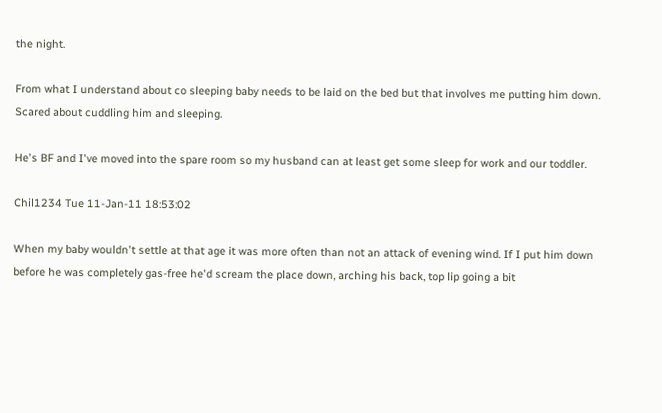the night.

From what I understand about co sleeping baby needs to be laid on the bed but that involves me putting him down. Scared about cuddling him and sleeping.

He's BF and I've moved into the spare room so my husband can at least get some sleep for work and our toddler.

Chil1234 Tue 11-Jan-11 18:53:02

When my baby wouldn't settle at that age it was more often than not an attack of evening wind. If I put him down before he was completely gas-free he'd scream the place down, arching his back, top lip going a bit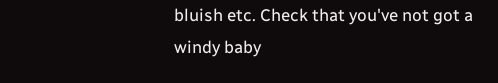bluish etc. Check that you've not got a windy baby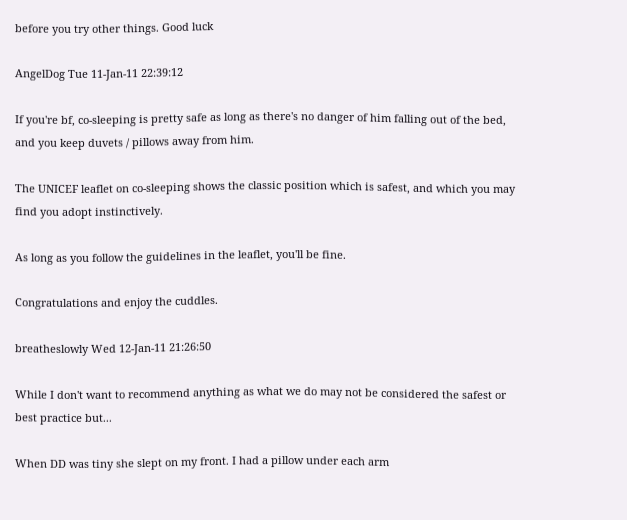before you try other things. Good luck

AngelDog Tue 11-Jan-11 22:39:12

If you're bf, co-sleeping is pretty safe as long as there's no danger of him falling out of the bed, and you keep duvets / pillows away from him.

The UNICEF leaflet on co-sleeping shows the classic position which is safest, and which you may find you adopt instinctively.

As long as you follow the guidelines in the leaflet, you'll be fine.

Congratulations and enjoy the cuddles.

breatheslowly Wed 12-Jan-11 21:26:50

While I don't want to recommend anything as what we do may not be considered the safest or best practice but...

When DD was tiny she slept on my front. I had a pillow under each arm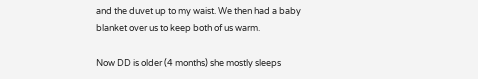and the duvet up to my waist. We then had a baby blanket over us to keep both of us warm.

Now DD is older (4 months) she mostly sleeps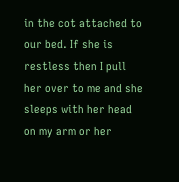in the cot attached to our bed. If she is restless then I pull her over to me and she sleeps with her head on my arm or her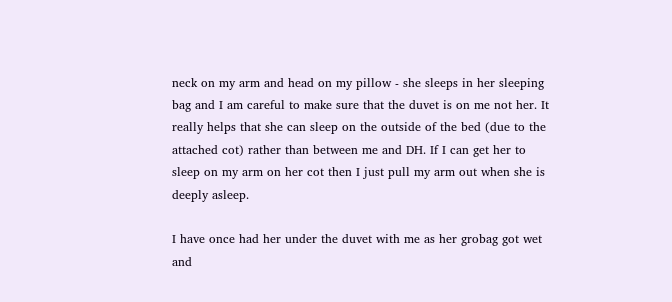neck on my arm and head on my pillow - she sleeps in her sleeping bag and I am careful to make sure that the duvet is on me not her. It really helps that she can sleep on the outside of the bed (due to the attached cot) rather than between me and DH. If I can get her to sleep on my arm on her cot then I just pull my arm out when she is deeply asleep.

I have once had her under the duvet with me as her grobag got wet and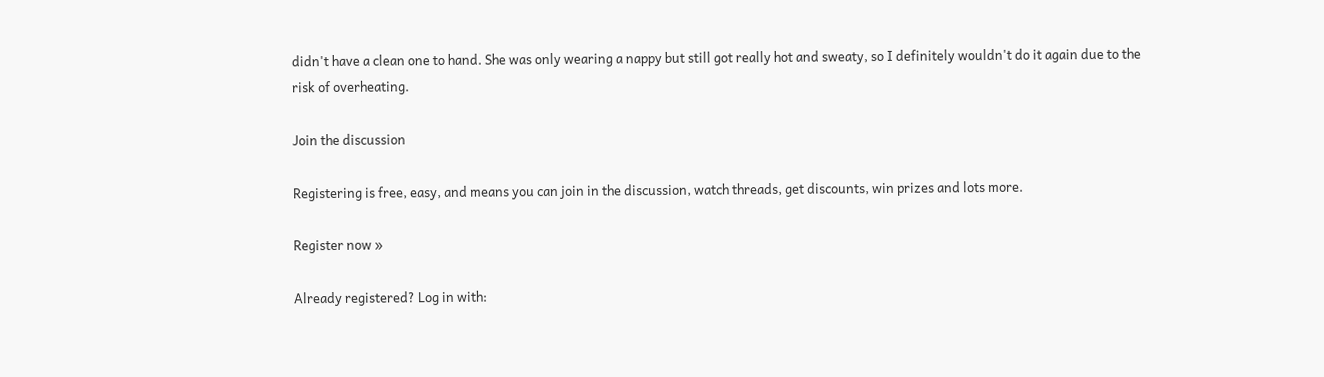didn't have a clean one to hand. She was only wearing a nappy but still got really hot and sweaty, so I definitely wouldn't do it again due to the risk of overheating.

Join the discussion

Registering is free, easy, and means you can join in the discussion, watch threads, get discounts, win prizes and lots more.

Register now »

Already registered? Log in with: